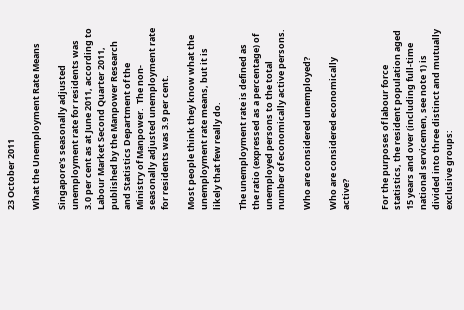23 October 2011

What the Unemployment Rate Means

Singapore's seasonally adjusted unemployment rate for residents was 3.0 per cent as at June 2011, according to Labour Market Second Quarter 2011, published by the Manpower Research and Statistics Department of the Ministry of Manpower.  The non-seasonally adjusted unemployment rate for residents was 3.9 per cent.

Most people think they know what the unemployment rate means, but it is likely that few really do.

The unemployment rate is defined as the ratio (expressed as a percentage) of unemployed persons to the total number of economically active persons.

Who are considered unemployed?

Who are considered economically active?


For the purposes of labour force statistics, the resident population aged 15 years and over (including full-time national servicemen, see note 1) is divided into three distinct and mutually exclusive groups: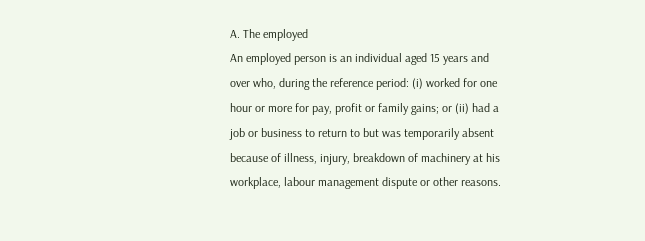A. The employed
An employed person is an individual aged 15 years and over who, during the reference period: (i) worked for one hour or more for pay, profit or family gains; or (ii) had a job or business to return to but was temporarily absent because of illness, injury, breakdown of machinery at his workplace, labour management dispute or other reasons.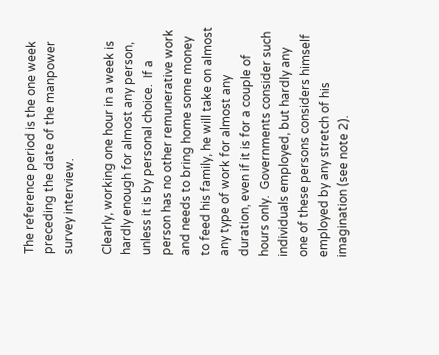The reference period is the one week preceding the date of the manpower survey interview.

Clearly, working one hour in a week is hardly enough for almost any person, unless it is by personal choice.  If a person has no other remunerative work and needs to bring home some money to feed his family, he will take on almost any type of work for almost any duration, even if it is for a couple of hours only.  Governments consider such individuals employed, but hardly any one of these persons considers himself employed by any stretch of his imagination (see note 2).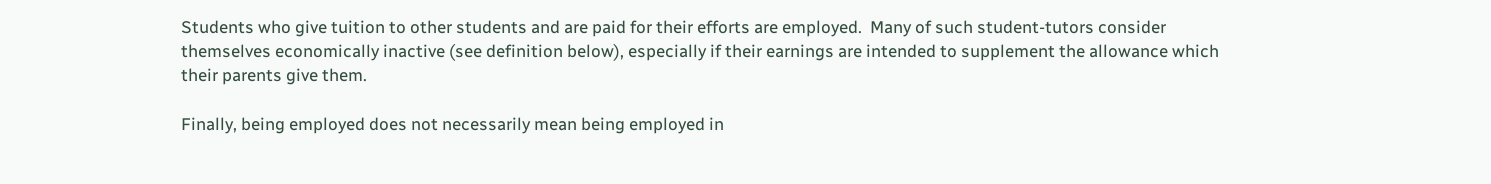Students who give tuition to other students and are paid for their efforts are employed.  Many of such student-tutors consider themselves economically inactive (see definition below), especially if their earnings are intended to supplement the allowance which their parents give them.

Finally, being employed does not necessarily mean being employed in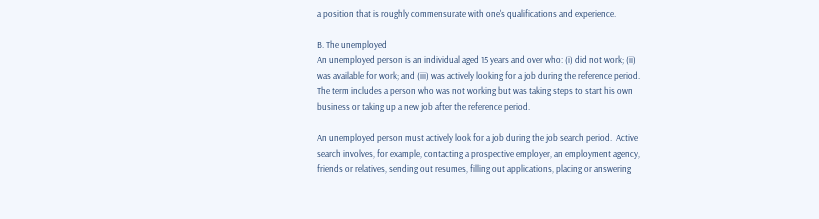a position that is roughly commensurate with one's qualifications and experience.

B. The unemployed
An unemployed person is an individual aged 15 years and over who: (i) did not work; (ii) was available for work; and (iii) was actively looking for a job during the reference period.  The term includes a person who was not working but was taking steps to start his own business or taking up a new job after the reference period.

An unemployed person must actively look for a job during the job search period.  Active search involves, for example, contacting a prospective employer, an employment agency, friends or relatives, sending out resumes, filling out applications, placing or answering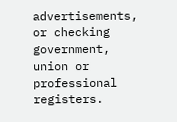advertisements, or checking government, union or professional registers.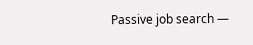Passive job search —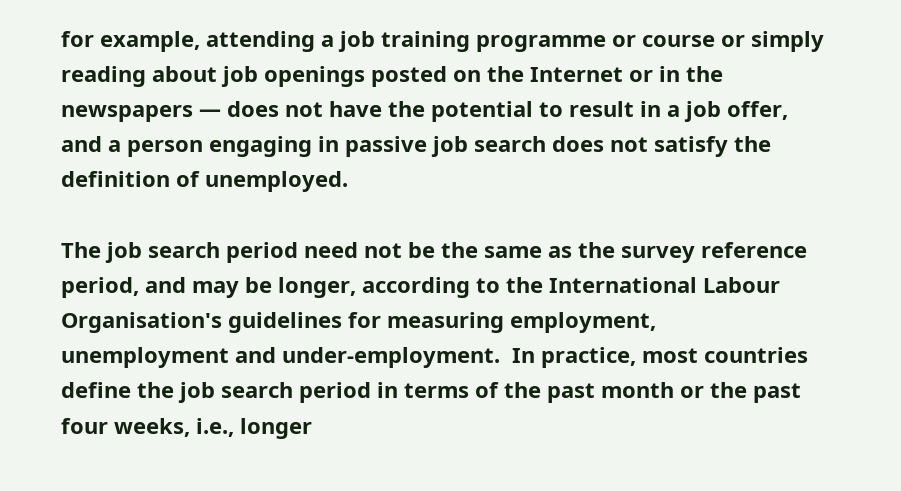for example, attending a job training programme or course or simply reading about job openings posted on the Internet or in the newspapers — does not have the potential to result in a job offer, and a person engaging in passive job search does not satisfy the definition of unemployed.

The job search period need not be the same as the survey reference period, and may be longer, according to the International Labour Organisation's guidelines for measuring employment, unemployment and under-employment.  In practice, most countries define the job search period in terms of the past month or the past four weeks, i.e., longer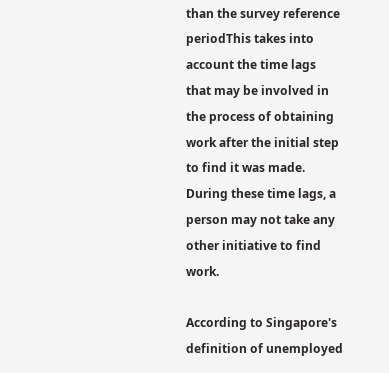than the survey reference periodThis takes into account the time lags that may be involved in the process of obtaining work after the initial step to find it was made.  During these time lags, a person may not take any other initiative to find work.

According to Singapore's definition of unemployed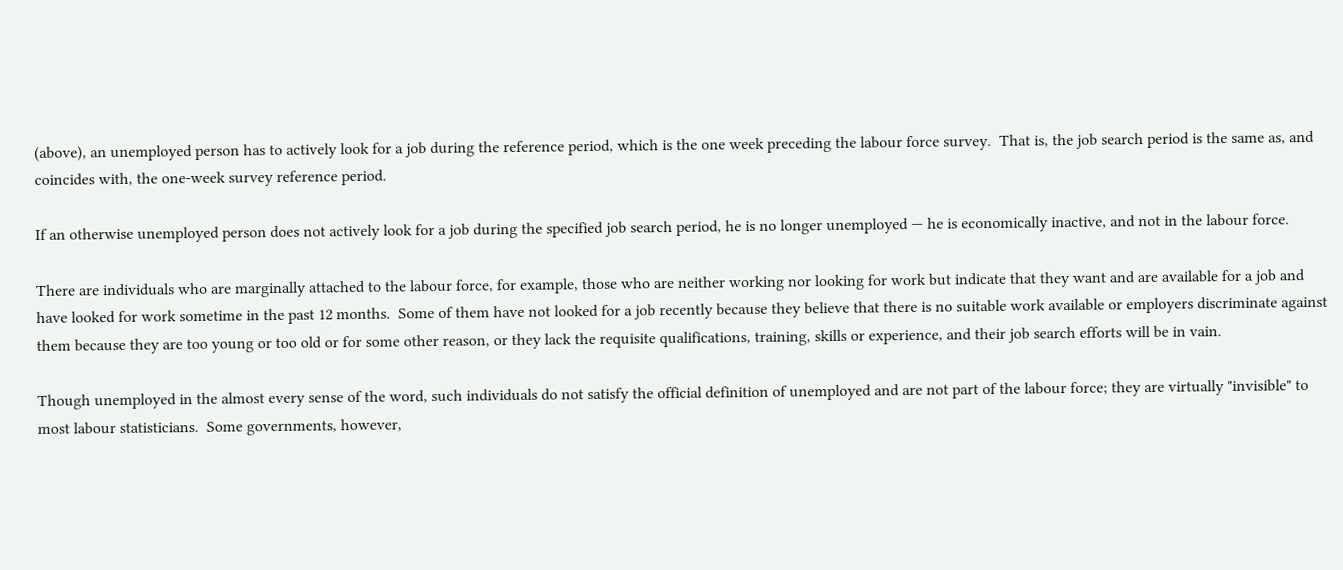(above), an unemployed person has to actively look for a job during the reference period, which is the one week preceding the labour force survey.  That is, the job search period is the same as, and coincides with, the one-week survey reference period.

If an otherwise unemployed person does not actively look for a job during the specified job search period, he is no longer unemployed — he is economically inactive, and not in the labour force.

There are individuals who are marginally attached to the labour force, for example, those who are neither working nor looking for work but indicate that they want and are available for a job and have looked for work sometime in the past 12 months.  Some of them have not looked for a job recently because they believe that there is no suitable work available or employers discriminate against them because they are too young or too old or for some other reason, or they lack the requisite qualifications, training, skills or experience, and their job search efforts will be in vain.

Though unemployed in the almost every sense of the word, such individuals do not satisfy the official definition of unemployed and are not part of the labour force; they are virtually "invisible" to most labour statisticians.  Some governments, however,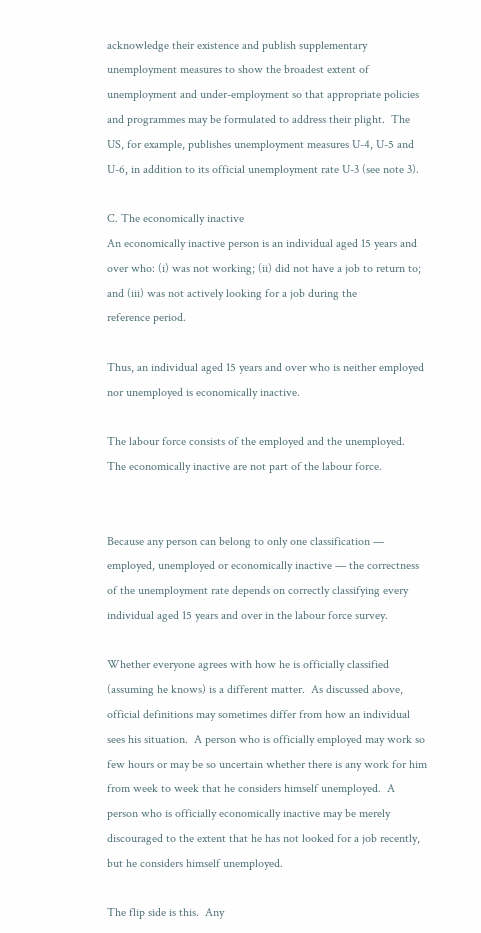acknowledge their existence and publish supplementary unemployment measures to show the broadest extent of unemployment and under-employment so that appropriate policies and programmes may be formulated to address their plight.  The US, for example, publishes unemployment measures U-4, U-5 and U-6, in addition to its official unemployment rate U-3 (see note 3).

C. The economically inactive
An economically inactive person is an individual aged 15 years and over who: (i) was not working; (ii) did not have a job to return to; and (iii) was not actively looking for a job during the
reference period.

Thus, an individual aged 15 years and over who is neither employed nor unemployed is economically inactive.

The labour force consists of the employed and the unemployed.  The economically inactive are not part of the labour force.


Because any person can belong to only one classification — employed, unemployed or economically inactive — the correctness of the unemployment rate depends on correctly classifying every individual aged 15 years and over in the labour force survey.

Whether everyone agrees with how he is officially classified (assuming he knows) is a different matter.  As discussed above, official definitions may sometimes differ from how an individual sees his situation.  A person who is officially employed may work so few hours or may be so uncertain whether there is any work for him from week to week that he considers himself unemployed.  A person who is officially economically inactive may be merely discouraged to the extent that he has not looked for a job recently, but he considers himself unemployed.

The flip side is this.  Any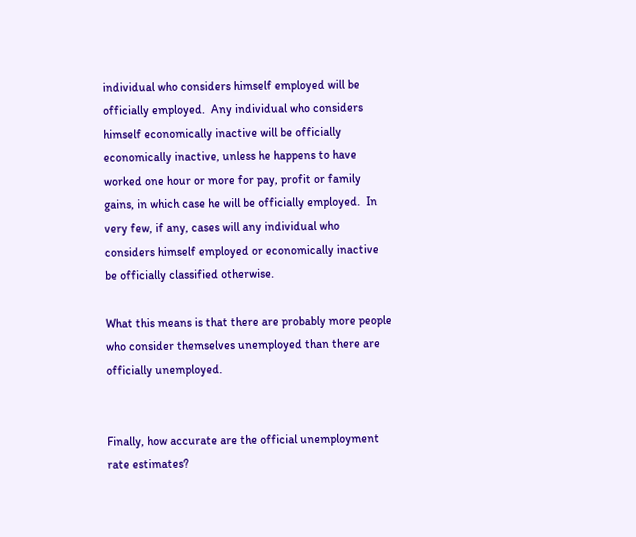individual who considers himself employed will be officially employed.  Any individual who considers himself economically inactive will be officially economically inactive, unless he happens to have worked one hour or more for pay, profit or family gains, in which case he will be officially employed.  In very few, if any, cases will any individual who considers himself employed or economically inactive be officially classified otherwise.

What this means is that there are probably more people who consider themselves unemployed than there are officially unemployed.


Finally, how accurate are the official unemployment rate estimates?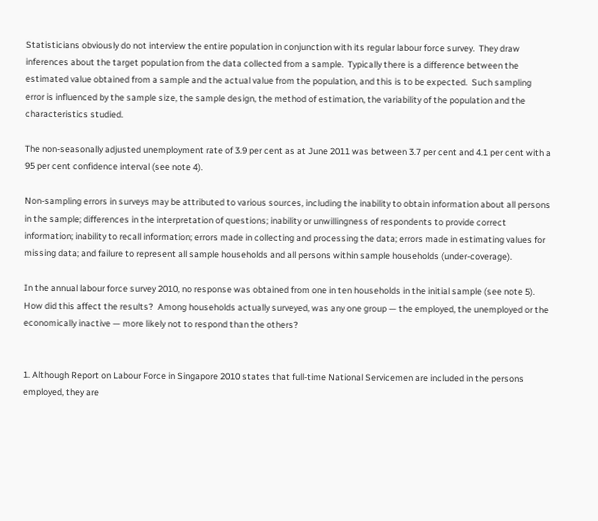Statisticians obviously do not interview the entire population in conjunction with its regular labour force survey.  They draw inferences about the target population from the data collected from a sample.  Typically there is a difference between the estimated value obtained from a sample and the actual value from the population, and this is to be expected.  Such sampling error is influenced by the sample size, the sample design, the method of estimation, the variability of the population and the characteristics studied.

The non-seasonally adjusted unemployment rate of 3.9 per cent as at June 2011 was between 3.7 per cent and 4.1 per cent with a 95 per cent confidence interval (see note 4).

Non-sampling errors in surveys may be attributed to various sources, including the inability to obtain information about all persons in the sample; differences in the interpretation of questions; inability or unwillingness of respondents to provide correct information; inability to recall information; errors made in collecting and processing the data; errors made in estimating values for missing data; and failure to represent all sample households and all persons within sample households (under-coverage).

In the annual labour force survey 2010, no response was obtained from one in ten households in the initial sample (see note 5).  How did this affect the results?  Among households actually surveyed, was any one group — the employed, the unemployed or the economically inactive — more likely not to respond than the others?


1. Although Report on Labour Force in Singapore 2010 states that full-time National Servicemen are included in the persons employed, they are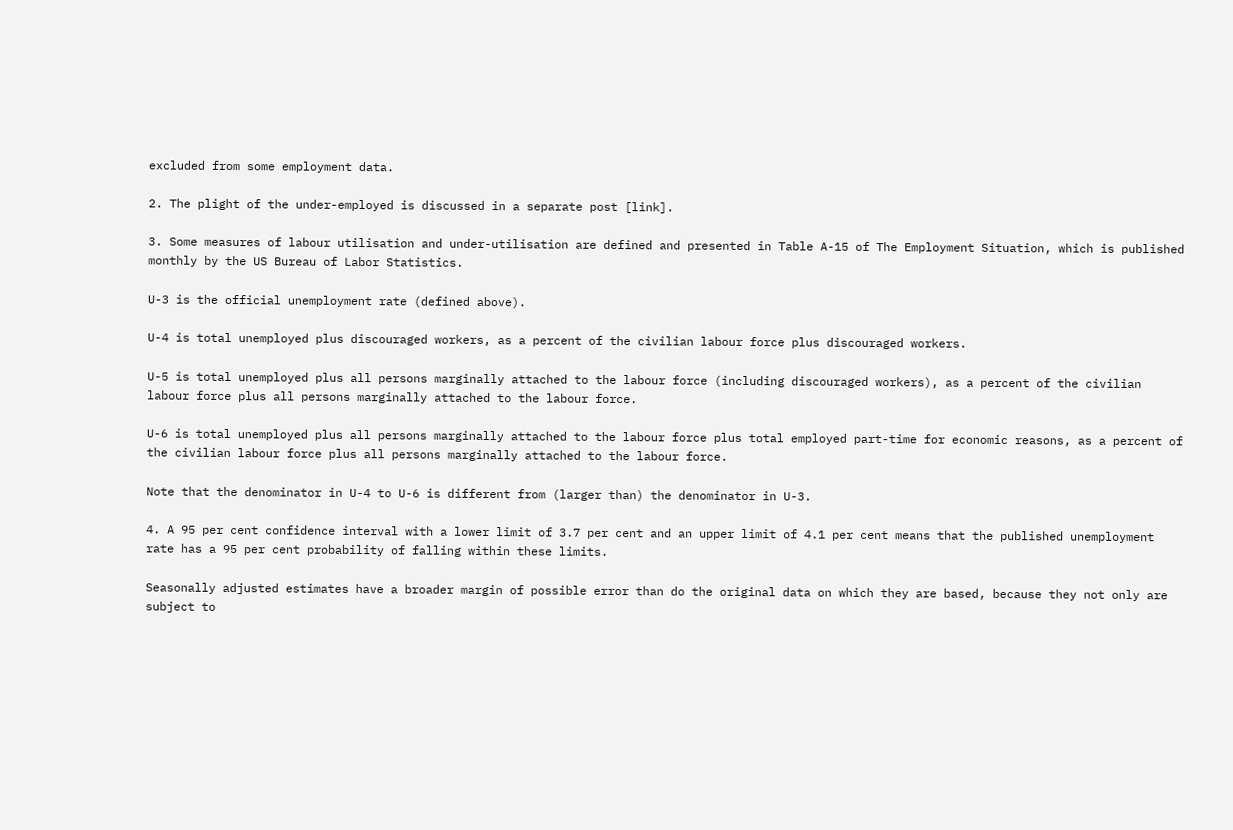excluded from some employment data.

2. The plight of the under-employed is discussed in a separate post [link].

3. Some measures of labour utilisation and under-utilisation are defined and presented in Table A-15 of The Employment Situation, which is published monthly by the US Bureau of Labor Statistics.

U-3 is the official unemployment rate (defined above).

U-4 is total unemployed plus discouraged workers, as a percent of the civilian labour force plus discouraged workers.

U-5 is total unemployed plus all persons marginally attached to the labour force (including discouraged workers), as a percent of the civilian labour force plus all persons marginally attached to the labour force.

U-6 is total unemployed plus all persons marginally attached to the labour force plus total employed part-time for economic reasons, as a percent of the civilian labour force plus all persons marginally attached to the labour force.

Note that the denominator in U-4 to U-6 is different from (larger than) the denominator in U-3.

4. A 95 per cent confidence interval with a lower limit of 3.7 per cent and an upper limit of 4.1 per cent means that the published unemployment rate has a 95 per cent probability of falling within these limits.

Seasonally adjusted estimates have a broader margin of possible error than do the original data on which they are based, because they not only are subject to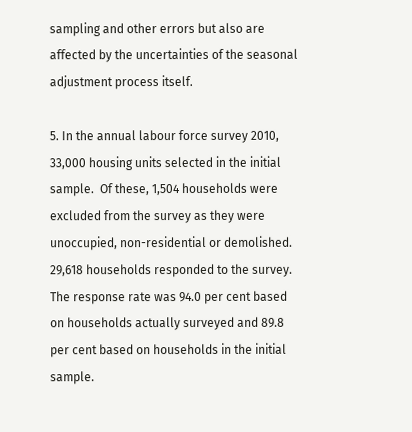sampling and other errors but also are affected by the uncertainties of the seasonal adjustment process itself.

5. In the annual labour force survey 2010, 33,000 housing units selected in the initial sample.  Of these, 1,504 households were excluded from the survey as they were unoccupied, non-residential or demolished.  29,618 households responded to the survey.  The response rate was 94.0 per cent based on households actually surveyed and 89.8 per cent based on households in the initial sample.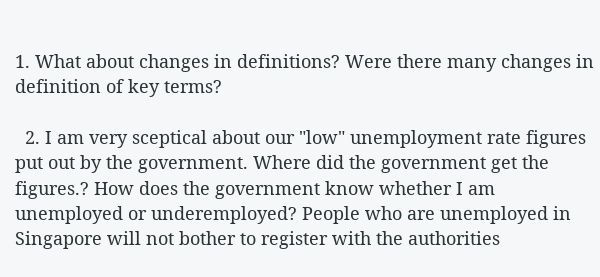1. What about changes in definitions? Were there many changes in definition of key terms?

  2. I am very sceptical about our "low" unemployment rate figures put out by the government. Where did the government get the figures.? How does the government know whether I am unemployed or underemployed? People who are unemployed in Singapore will not bother to register with the authorities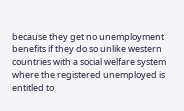because they get no unemployment benefits if they do so unlike western countries with a social welfare system where the registered unemployed is entitled to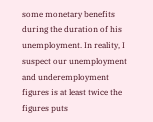some monetary benefits during the duration of his unemployment. In reality, I suspect our unemployment and underemployment figures is at least twice the figures puts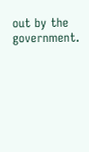out by the government.